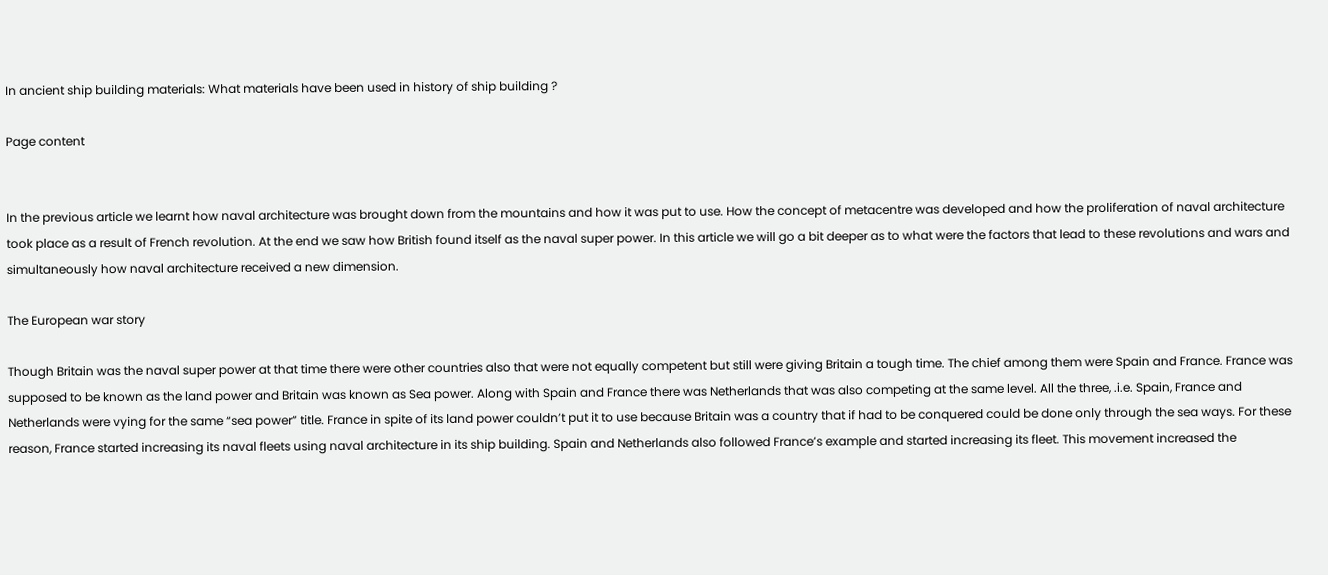In ancient ship building materials: What materials have been used in history of ship building ?

Page content


In the previous article we learnt how naval architecture was brought down from the mountains and how it was put to use. How the concept of metacentre was developed and how the proliferation of naval architecture took place as a result of French revolution. At the end we saw how British found itself as the naval super power. In this article we will go a bit deeper as to what were the factors that lead to these revolutions and wars and simultaneously how naval architecture received a new dimension.

The European war story

Though Britain was the naval super power at that time there were other countries also that were not equally competent but still were giving Britain a tough time. The chief among them were Spain and France. France was supposed to be known as the land power and Britain was known as Sea power. Along with Spain and France there was Netherlands that was also competing at the same level. All the three, .i.e. Spain, France and Netherlands were vying for the same “sea power” title. France in spite of its land power couldn’t put it to use because Britain was a country that if had to be conquered could be done only through the sea ways. For these reason, France started increasing its naval fleets using naval architecture in its ship building. Spain and Netherlands also followed France’s example and started increasing its fleet. This movement increased the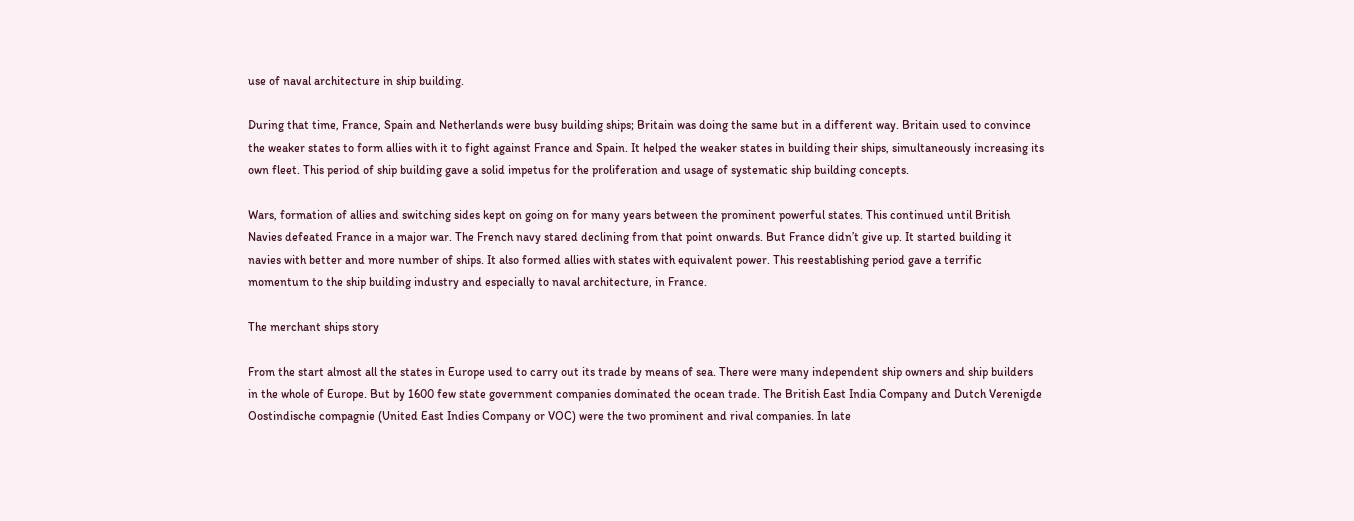use of naval architecture in ship building.

During that time, France, Spain and Netherlands were busy building ships; Britain was doing the same but in a different way. Britain used to convince the weaker states to form allies with it to fight against France and Spain. It helped the weaker states in building their ships, simultaneously increasing its own fleet. This period of ship building gave a solid impetus for the proliferation and usage of systematic ship building concepts.

Wars, formation of allies and switching sides kept on going on for many years between the prominent powerful states. This continued until British Navies defeated France in a major war. The French navy stared declining from that point onwards. But France didn’t give up. It started building it navies with better and more number of ships. It also formed allies with states with equivalent power. This reestablishing period gave a terrific momentum to the ship building industry and especially to naval architecture, in France.

The merchant ships story

From the start almost all the states in Europe used to carry out its trade by means of sea. There were many independent ship owners and ship builders in the whole of Europe. But by 1600 few state government companies dominated the ocean trade. The British East India Company and Dutch Verenigde Oostindische compagnie (United East Indies Company or VOC) were the two prominent and rival companies. In late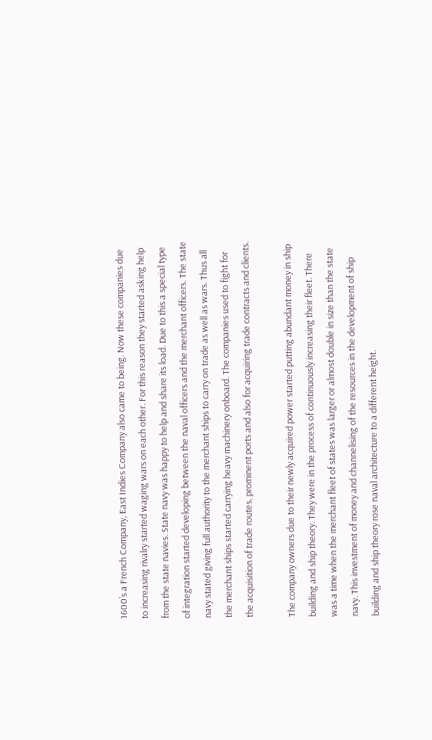1600’s a French Company, East Indies Company also came to being. Now these companies due to increasing rivalry started waging wars on each other. For this reason they started asking help from the state navies. State navy was happy to help and share its load. Due to this a special type of integration started developing between the naval officers and the merchant officers. The state navy stated giving full authority to the merchant ships to carry on trade as well as wars. Thus all the merchant ships started carrying heavy machinery onboard. The companies used to fight for the acquisition of trade routes, prominent ports and also for acquiring trade contracts and clients.

The company owners due to their newly acquired power started putting abundant money in ship building and ship theory. They were in the process of continuously increasing their fleet. There was a time when the merchant fleet of states was larger or almost double in size than the state navy. This investment of money and channelising of the resources in the development of ship building and ship theory rose naval architecture to a different height.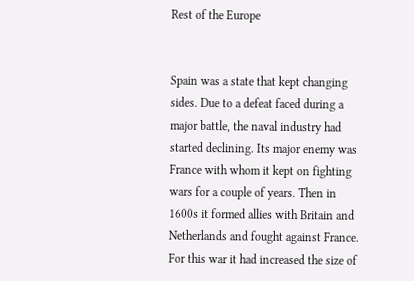Rest of the Europe


Spain was a state that kept changing sides. Due to a defeat faced during a major battle, the naval industry had started declining. Its major enemy was France with whom it kept on fighting wars for a couple of years. Then in 1600s it formed allies with Britain and Netherlands and fought against France. For this war it had increased the size of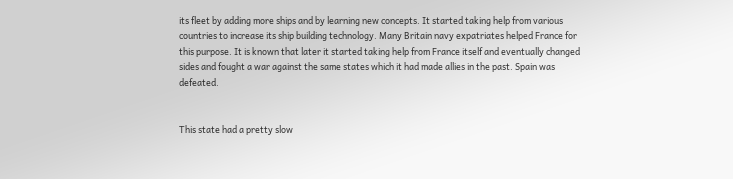its fleet by adding more ships and by learning new concepts. It started taking help from various countries to increase its ship building technology. Many Britain navy expatriates helped France for this purpose. It is known that later it started taking help from France itself and eventually changed sides and fought a war against the same states which it had made allies in the past. Spain was defeated.


This state had a pretty slow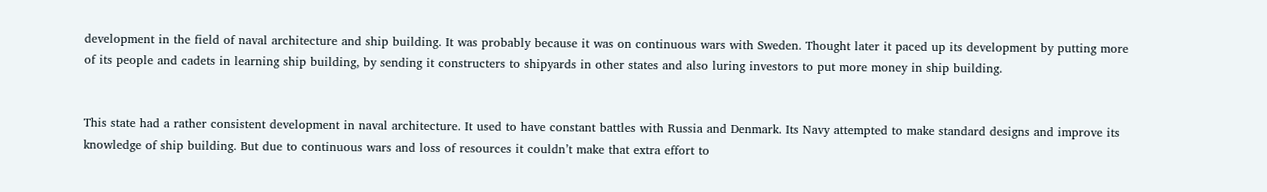development in the field of naval architecture and ship building. It was probably because it was on continuous wars with Sweden. Thought later it paced up its development by putting more of its people and cadets in learning ship building, by sending it constructers to shipyards in other states and also luring investors to put more money in ship building.


This state had a rather consistent development in naval architecture. It used to have constant battles with Russia and Denmark. Its Navy attempted to make standard designs and improve its knowledge of ship building. But due to continuous wars and loss of resources it couldn’t make that extra effort to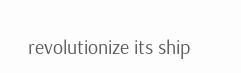revolutionize its ship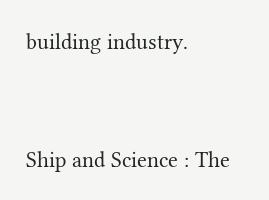building industry.


Ship and Science : The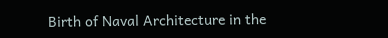Birth of Naval Architecture in the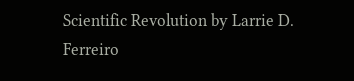Scientific Revolution by Larrie D. Ferreiro